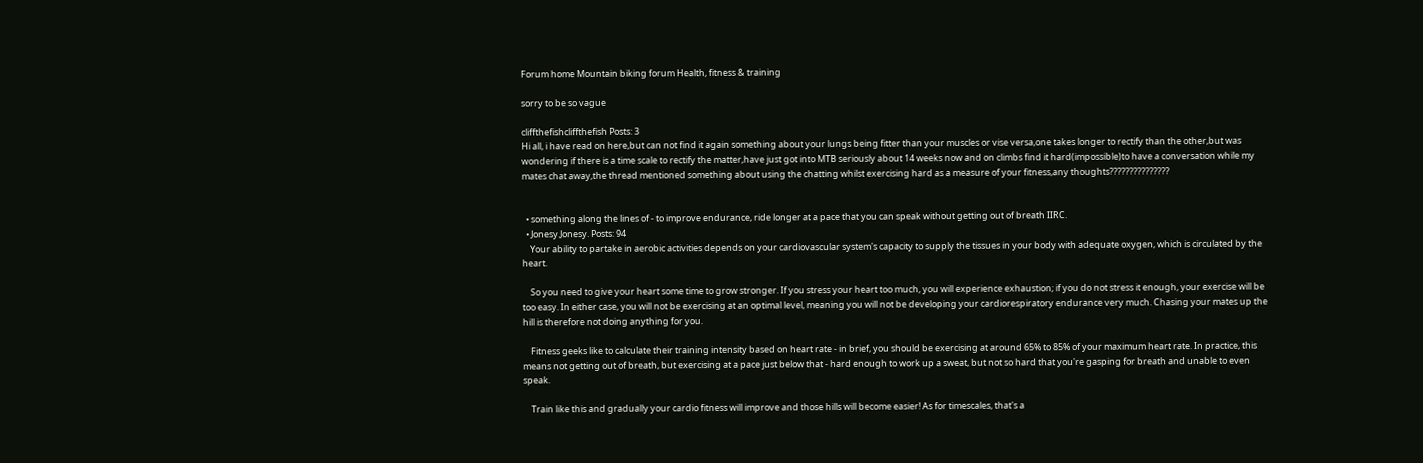Forum home Mountain biking forum Health, fitness & training

sorry to be so vague

cliffthefishcliffthefish Posts: 3
Hi all, i have read on here,but can not find it again something about your lungs being fitter than your muscles or vise versa,one takes longer to rectify than the other,but was wondering if there is a time scale to rectify the matter,have just got into MTB seriously about 14 weeks now and on climbs find it hard(impossible)to have a conversation while my mates chat away,the thread mentioned something about using the chatting whilst exercising hard as a measure of your fitness,any thoughts???????????????


  • something along the lines of - to improve endurance, ride longer at a pace that you can speak without getting out of breath IIRC.
  • Jonesy.Jonesy. Posts: 94
    Your ability to partake in aerobic activities depends on your cardiovascular system's capacity to supply the tissues in your body with adequate oxygen, which is circulated by the heart.

    So you need to give your heart some time to grow stronger. If you stress your heart too much, you will experience exhaustion; if you do not stress it enough, your exercise will be too easy. In either case, you will not be exercising at an optimal level, meaning you will not be developing your cardiorespiratory endurance very much. Chasing your mates up the hill is therefore not doing anything for you.

    Fitness geeks like to calculate their training intensity based on heart rate - in brief, you should be exercising at around 65% to 85% of your maximum heart rate. In practice, this means not getting out of breath, but exercising at a pace just below that - hard enough to work up a sweat, but not so hard that you're gasping for breath and unable to even speak.

    Train like this and gradually your cardio fitness will improve and those hills will become easier! As for timescales, that's a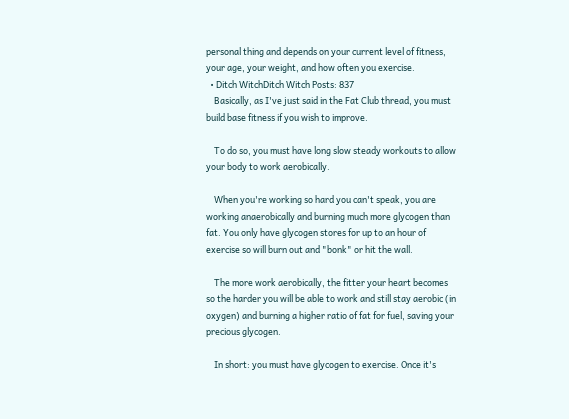personal thing and depends on your current level of fitness, your age, your weight, and how often you exercise.
  • Ditch WitchDitch Witch Posts: 837
    Basically, as I've just said in the Fat Club thread, you must build base fitness if you wish to improve.

    To do so, you must have long slow steady workouts to allow your body to work aerobically.

    When you're working so hard you can't speak, you are working anaerobically and burning much more glycogen than fat. You only have glycogen stores for up to an hour of exercise so will burn out and "bonk" or hit the wall.

    The more work aerobically, the fitter your heart becomes so the harder you will be able to work and still stay aerobic (in oxygen) and burning a higher ratio of fat for fuel, saving your precious glycogen.

    In short: you must have glycogen to exercise. Once it's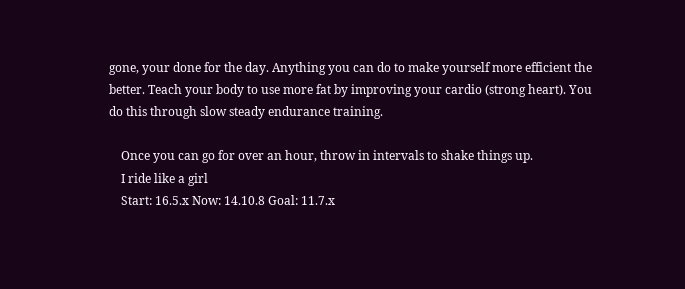gone, your done for the day. Anything you can do to make yourself more efficient the better. Teach your body to use more fat by improving your cardio (strong heart). You do this through slow steady endurance training.

    Once you can go for over an hour, throw in intervals to shake things up.
    I ride like a girl
    Start: 16.5.x Now: 14.10.8 Goal: 11.7.x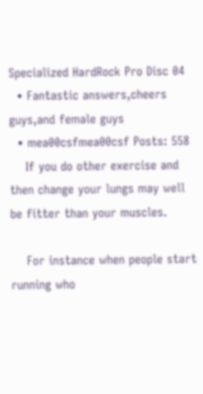Specialized HardRock Pro Disc 04
  • Fantastic answers,cheers guys,and female guys
  • mea00csfmea00csf Posts: 558
    If you do other exercise and then change your lungs may well be fitter than your muscles.

    For instance when people start running who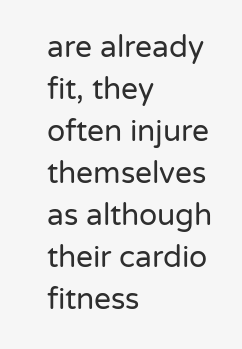are already fit, they often injure themselves as although their cardio fitness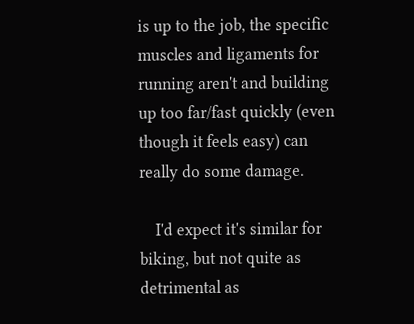is up to the job, the specific muscles and ligaments for running aren't and building up too far/fast quickly (even though it feels easy) can really do some damage.

    I'd expect it's similar for biking, but not quite as detrimental as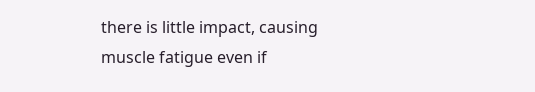there is little impact, causing muscle fatigue even if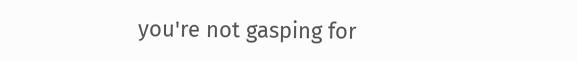you're not gasping for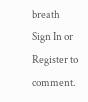breath
Sign In or Register to comment.